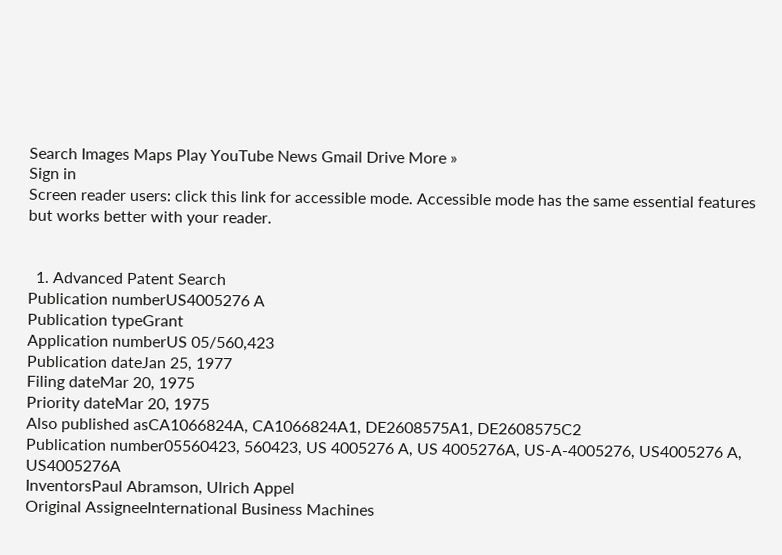Search Images Maps Play YouTube News Gmail Drive More »
Sign in
Screen reader users: click this link for accessible mode. Accessible mode has the same essential features but works better with your reader.


  1. Advanced Patent Search
Publication numberUS4005276 A
Publication typeGrant
Application numberUS 05/560,423
Publication dateJan 25, 1977
Filing dateMar 20, 1975
Priority dateMar 20, 1975
Also published asCA1066824A, CA1066824A1, DE2608575A1, DE2608575C2
Publication number05560423, 560423, US 4005276 A, US 4005276A, US-A-4005276, US4005276 A, US4005276A
InventorsPaul Abramson, Ulrich Appel
Original AssigneeInternational Business Machines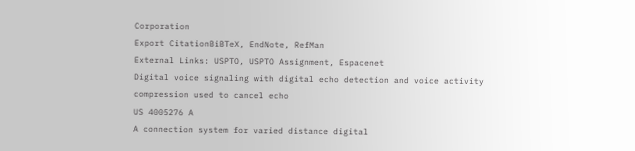Corporation
Export CitationBiBTeX, EndNote, RefMan
External Links: USPTO, USPTO Assignment, Espacenet
Digital voice signaling with digital echo detection and voice activity compression used to cancel echo
US 4005276 A
A connection system for varied distance digital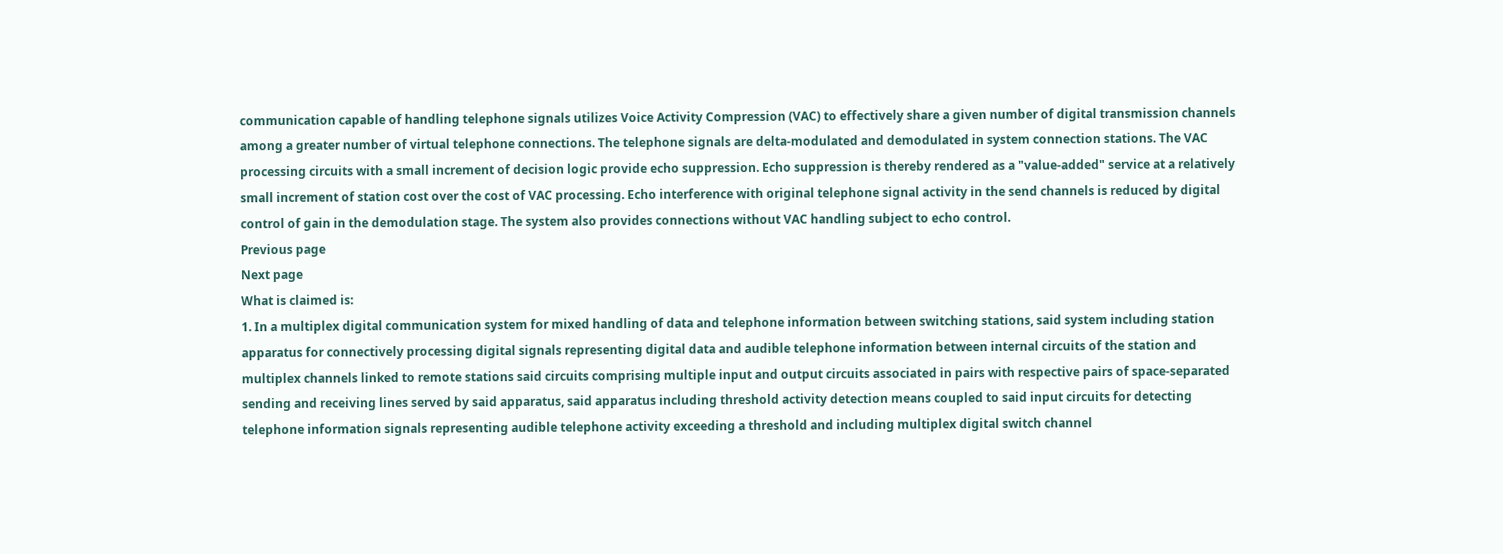communication capable of handling telephone signals utilizes Voice Activity Compression (VAC) to effectively share a given number of digital transmission channels among a greater number of virtual telephone connections. The telephone signals are delta-modulated and demodulated in system connection stations. The VAC processing circuits with a small increment of decision logic provide echo suppression. Echo suppression is thereby rendered as a "value-added" service at a relatively small increment of station cost over the cost of VAC processing. Echo interference with original telephone signal activity in the send channels is reduced by digital control of gain in the demodulation stage. The system also provides connections without VAC handling subject to echo control.
Previous page
Next page
What is claimed is:
1. In a multiplex digital communication system for mixed handling of data and telephone information between switching stations, said system including station apparatus for connectively processing digital signals representing digital data and audible telephone information between internal circuits of the station and multiplex channels linked to remote stations said circuits comprising multiple input and output circuits associated in pairs with respective pairs of space-separated sending and receiving lines served by said apparatus, said apparatus including threshold activity detection means coupled to said input circuits for detecting telephone information signals representing audible telephone activity exceeding a threshold and including multiplex digital switch channel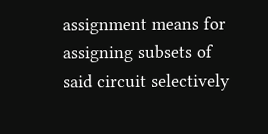assignment means for assigning subsets of said circuit selectively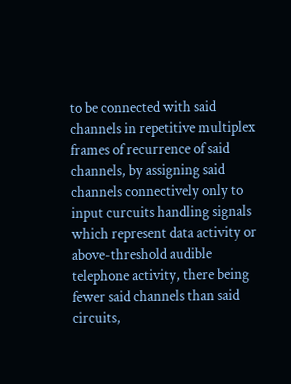to be connected with said channels in repetitive multiplex frames of recurrence of said channels, by assigning said channels connectively only to input curcuits handling signals which represent data activity or above-threshold audible telephone activity, there being fewer said channels than said circuits,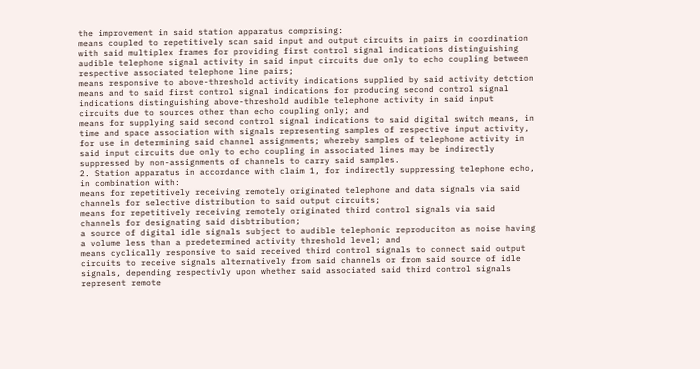the improvement in said station apparatus comprising:
means coupled to repetitively scan said input and output circuits in pairs in coordination with said multiplex frames for providing first control signal indications distinguishing audible telephone signal activity in said input circuits due only to echo coupling between respective associated telephone line pairs;
means responsive to above-threshold activity indications supplied by said activity detction means and to said first control signal indications for producing second control signal indications distinguishing above-threshold audible telephone activity in said input circuits due to sources other than echo coupling only; and
means for supplying said second control signal indications to said digital switch means, in time and space association with signals representing samples of respective input activity, for use in determining said channel assignments; whereby samples of telephone activity in said input circuits due only to echo coupling in associated lines may be indirectly suppressed by non-assignments of channels to carry said samples.
2. Station apparatus in accordance with claim 1, for indirectly suppressing telephone echo, in combination with:
means for repetitively receiving remotely originated telephone and data signals via said channels for selective distribution to said output circuits;
means for repetitively receiving remotely originated third control signals via said channels for designating said disbtribution;
a source of digital idle signals subject to audible telephonic reproduciton as noise having a volume less than a predetermined activity threshold level; and
means cyclically responsive to said received third control signals to connect said output circuits to receive signals alternatively from said channels or from said source of idle signals, depending respectivly upon whether said associated said third control signals represent remote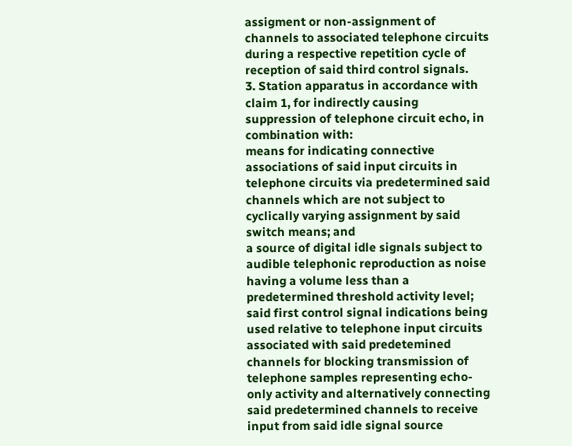assigment or non-assignment of channels to associated telephone circuits during a respective repetition cycle of reception of said third control signals.
3. Station apparatus in accordance with claim 1, for indirectly causing suppression of telephone circuit echo, in combination with:
means for indicating connective associations of said input circuits in telephone circuits via predetermined said channels which are not subject to cyclically varying assignment by said switch means; and
a source of digital idle signals subject to audible telephonic reproduction as noise having a volume less than a predetermined threshold activity level;
said first control signal indications being used relative to telephone input circuits associated with said predetemined channels for blocking transmission of telephone samples representing echo-only activity and alternatively connecting said predetermined channels to receive input from said idle signal source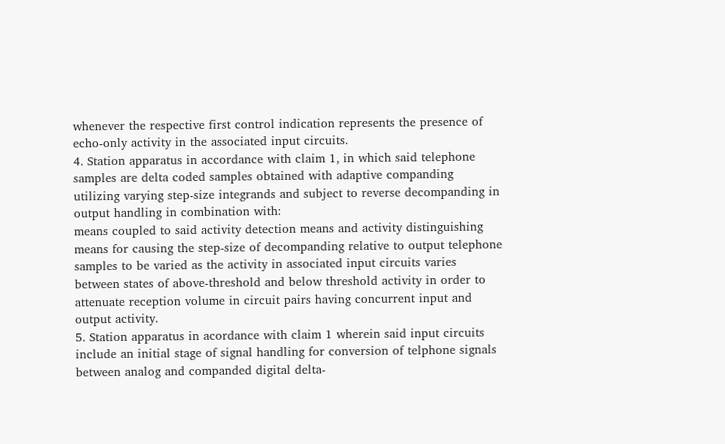whenever the respective first control indication represents the presence of echo-only activity in the associated input circuits.
4. Station apparatus in accordance with claim 1, in which said telephone samples are delta coded samples obtained with adaptive companding utilizing varying step-size integrands and subject to reverse decompanding in output handling in combination with:
means coupled to said activity detection means and activity distinguishing means for causing the step-size of decompanding relative to output telephone samples to be varied as the activity in associated input circuits varies between states of above-threshold and below threshold activity in order to attenuate reception volume in circuit pairs having concurrent input and output activity.
5. Station apparatus in acordance with claim 1 wherein said input circuits include an initial stage of signal handling for conversion of telphone signals between analog and companded digital delta-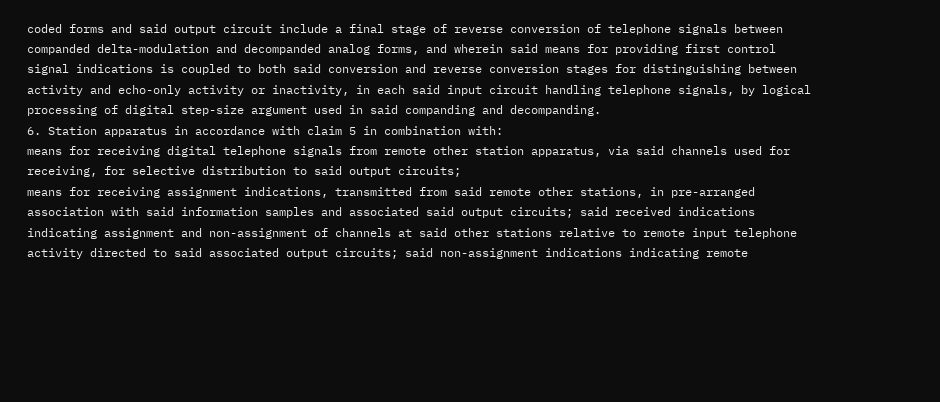coded forms and said output circuit include a final stage of reverse conversion of telephone signals between companded delta-modulation and decompanded analog forms, and wherein said means for providing first control signal indications is coupled to both said conversion and reverse conversion stages for distinguishing between activity and echo-only activity or inactivity, in each said input circuit handling telephone signals, by logical processing of digital step-size argument used in said companding and decompanding.
6. Station apparatus in accordance with claim 5 in combination with:
means for receiving digital telephone signals from remote other station apparatus, via said channels used for receiving, for selective distribution to said output circuits;
means for receiving assignment indications, transmitted from said remote other stations, in pre-arranged association with said information samples and associated said output circuits; said received indications indicating assignment and non-assignment of channels at said other stations relative to remote input telephone activity directed to said associated output circuits; said non-assignment indications indicating remote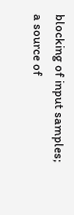blocking of input samples;
a source of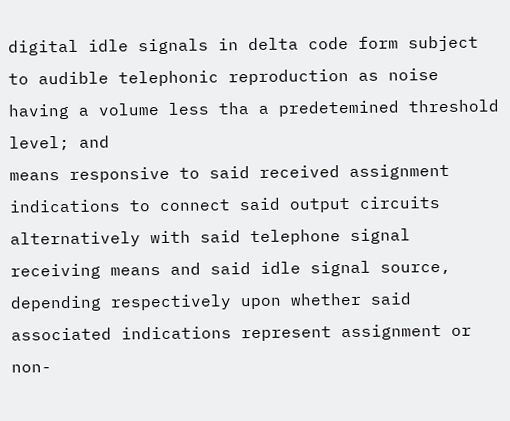digital idle signals in delta code form subject to audible telephonic reproduction as noise having a volume less tha a predetemined threshold level; and
means responsive to said received assignment indications to connect said output circuits alternatively with said telephone signal receiving means and said idle signal source, depending respectively upon whether said associated indications represent assignment or non-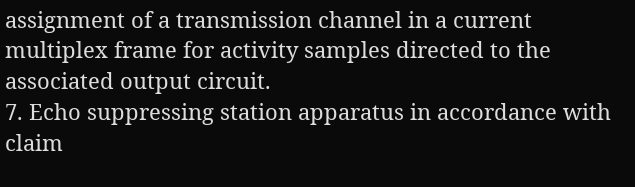assignment of a transmission channel in a current multiplex frame for activity samples directed to the associated output circuit.
7. Echo suppressing station apparatus in accordance with claim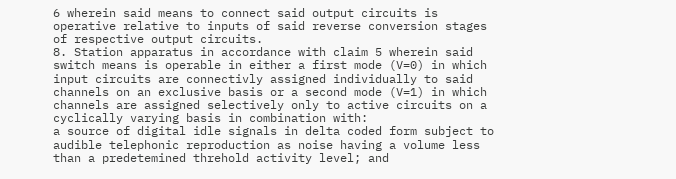6 wherein said means to connect said output circuits is operative relative to inputs of said reverse conversion stages of respective output circuits.
8. Station apparatus in accordance with claim 5 wherein said switch means is operable in either a first mode (V=0) in which input circuits are connectivly assigned individually to said channels on an exclusive basis or a second mode (V=1) in which channels are assigned selectively only to active circuits on a cyclically varying basis in combination with:
a source of digital idle signals in delta coded form subject to audible telephonic reproduction as noise having a volume less than a predetemined threhold activity level; and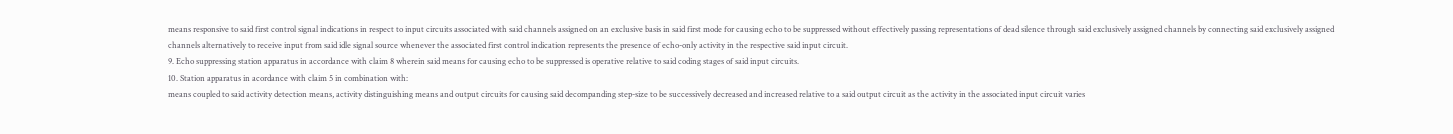means responsive to said first control signal indications in respect to input circuits associated with said channels assigned on an exclusive basis in said first mode for causing echo to be suppressed without effectively passing representations of dead silence through said exclusively assigned channels by connecting said exclusively assigned channels alternatively to receive input from said idle signal source whenever the associated first control indication represents the presence of echo-only activity in the respective said input circuit.
9. Echo suppressing station apparatus in accordance with claim 8 wherein said means for causing echo to be suppressed is operative relative to said coding stages of said input circuits.
10. Station apparatus in acordance with claim 5 in combination with:
means coupled to said activity detection means, activity distinguishing means and output circuits for causing said decompanding step-size to be successively decreased and increased relative to a said output circuit as the activity in the associated input circuit varies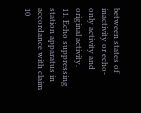between states of inactivity or echo-only activity and original activity.
11. Echo suppressing station apparatus in accordance with claim 10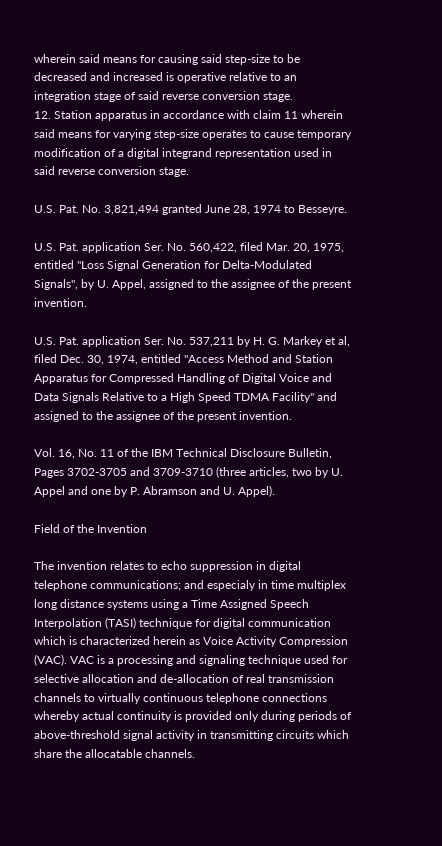wherein said means for causing said step-size to be decreased and increased is operative relative to an integration stage of said reverse conversion stage.
12. Station apparatus in accordance with claim 11 wherein said means for varying step-size operates to cause temporary modification of a digital integrand representation used in said reverse conversion stage.

U.S. Pat. No. 3,821,494 granted June 28, 1974 to Besseyre.

U.S. Pat. application Ser. No. 560,422, filed Mar. 20, 1975, entitled "Loss Signal Generation for Delta-Modulated Signals", by U. Appel, assigned to the assignee of the present invention.

U.S. Pat. application Ser. No. 537,211 by H. G. Markey et al, filed Dec. 30, 1974, entitled "Access Method and Station Apparatus for Compressed Handling of Digital Voice and Data Signals Relative to a High Speed TDMA Facility" and assigned to the assignee of the present invention.

Vol. 16, No. 11 of the IBM Technical Disclosure Bulletin, Pages 3702-3705 and 3709-3710 (three articles, two by U. Appel and one by P. Abramson and U. Appel).

Field of the Invention

The invention relates to echo suppression in digital telephone communications; and especialy in time multiplex long distance systems using a Time Assigned Speech Interpolation (TASI) technique for digital communication which is characterized herein as Voice Activity Compression (VAC). VAC is a processing and signaling technique used for selective allocation and de-allocation of real transmission channels to virtually continuous telephone connections whereby actual continuity is provided only during periods of above-threshold signal activity in transmitting circuits which share the allocatable channels.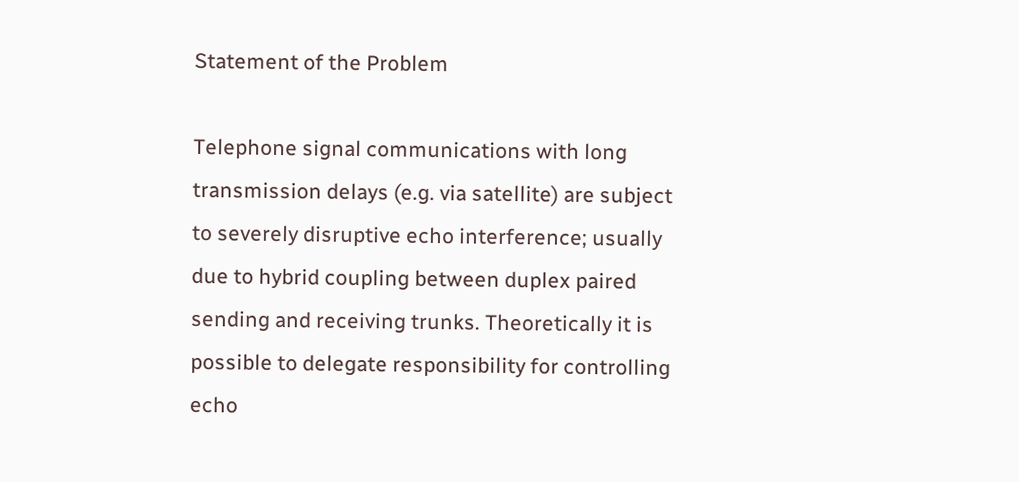Statement of the Problem

Telephone signal communications with long transmission delays (e.g. via satellite) are subject to severely disruptive echo interference; usually due to hybrid coupling between duplex paired sending and receiving trunks. Theoretically it is possible to delegate responsibility for controlling echo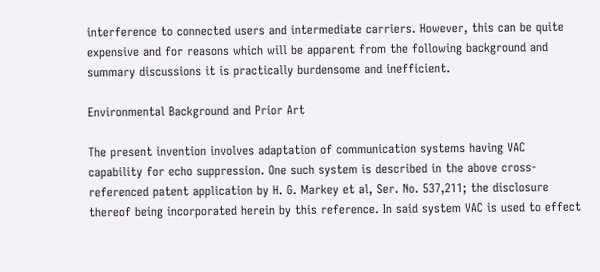interference to connected users and intermediate carriers. However, this can be quite expensive and for reasons which will be apparent from the following background and summary discussions it is practically burdensome and inefficient.

Environmental Background and Prior Art

The present invention involves adaptation of communication systems having VAC capability for echo suppression. One such system is described in the above cross-referenced patent application by H. G. Markey et al, Ser. No. 537,211; the disclosure thereof being incorporated herein by this reference. In said system VAC is used to effect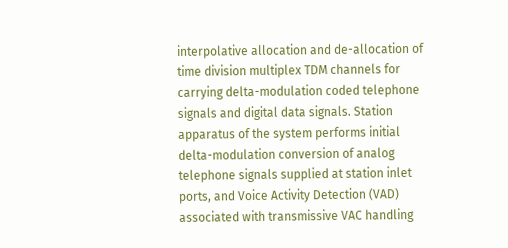interpolative allocation and de-allocation of time division multiplex TDM channels for carrying delta-modulation coded telephone signals and digital data signals. Station apparatus of the system performs initial delta-modulation conversion of analog telephone signals supplied at station inlet ports, and Voice Activity Detection (VAD) associated with transmissive VAC handling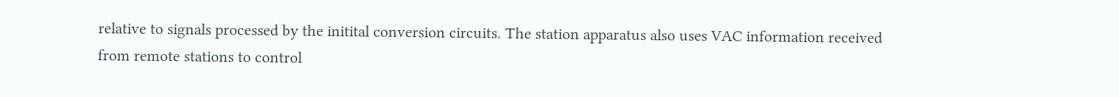relative to signals processed by the initital conversion circuits. The station apparatus also uses VAC information received from remote stations to control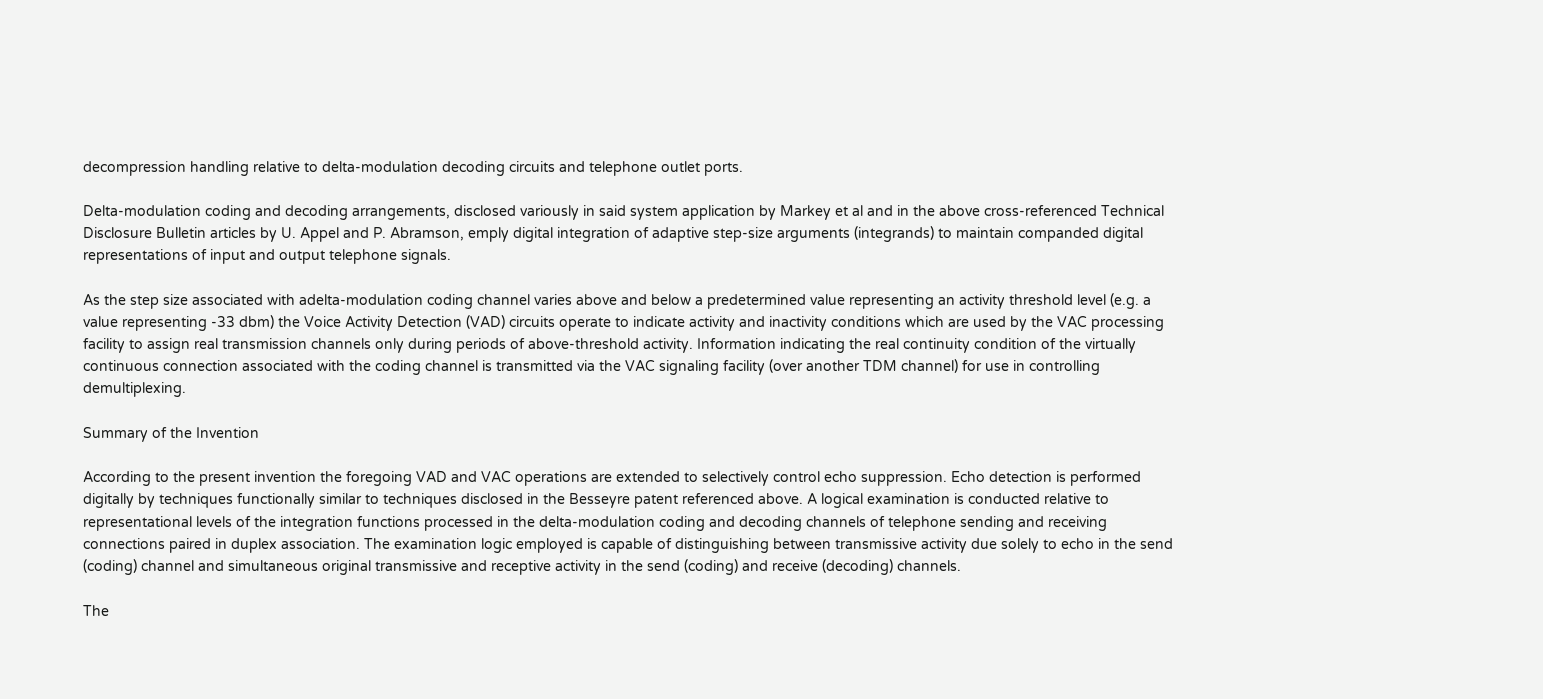decompression handling relative to delta-modulation decoding circuits and telephone outlet ports.

Delta-modulation coding and decoding arrangements, disclosed variously in said system application by Markey et al and in the above cross-referenced Technical Disclosure Bulletin articles by U. Appel and P. Abramson, emply digital integration of adaptive step-size arguments (integrands) to maintain companded digital representations of input and output telephone signals.

As the step size associated with adelta-modulation coding channel varies above and below a predetermined value representing an activity threshold level (e.g. a value representing -33 dbm) the Voice Activity Detection (VAD) circuits operate to indicate activity and inactivity conditions which are used by the VAC processing facility to assign real transmission channels only during periods of above-threshold activity. Information indicating the real continuity condition of the virtually continuous connection associated with the coding channel is transmitted via the VAC signaling facility (over another TDM channel) for use in controlling demultiplexing.

Summary of the Invention

According to the present invention the foregoing VAD and VAC operations are extended to selectively control echo suppression. Echo detection is performed digitally by techniques functionally similar to techniques disclosed in the Besseyre patent referenced above. A logical examination is conducted relative to representational levels of the integration functions processed in the delta-modulation coding and decoding channels of telephone sending and receiving connections paired in duplex association. The examination logic employed is capable of distinguishing between transmissive activity due solely to echo in the send (coding) channel and simultaneous original transmissive and receptive activity in the send (coding) and receive (decoding) channels.

The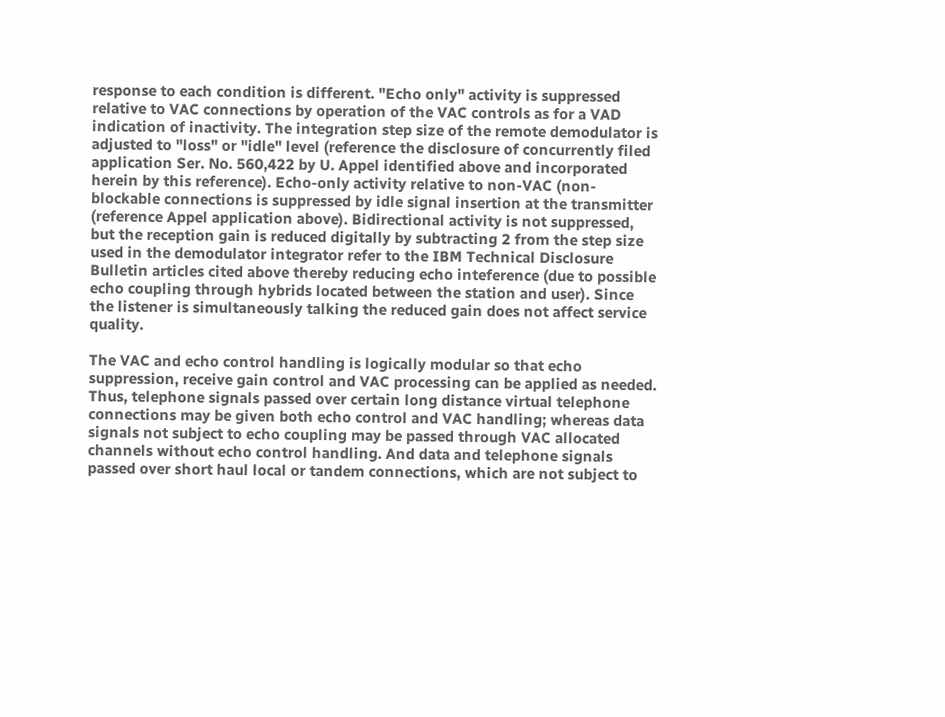response to each condition is different. "Echo only" activity is suppressed relative to VAC connections by operation of the VAC controls as for a VAD indication of inactivity. The integration step size of the remote demodulator is adjusted to "loss" or "idle" level (reference the disclosure of concurrently filed application Ser. No. 560,422 by U. Appel identified above and incorporated herein by this reference). Echo-only activity relative to non-VAC (non-blockable connections is suppressed by idle signal insertion at the transmitter (reference Appel application above). Bidirectional activity is not suppressed, but the reception gain is reduced digitally by subtracting 2 from the step size used in the demodulator integrator refer to the IBM Technical Disclosure Bulletin articles cited above thereby reducing echo inteference (due to possible echo coupling through hybrids located between the station and user). Since the listener is simultaneously talking the reduced gain does not affect service quality.

The VAC and echo control handling is logically modular so that echo suppression, receive gain control and VAC processing can be applied as needed. Thus, telephone signals passed over certain long distance virtual telephone connections may be given both echo control and VAC handling; whereas data signals not subject to echo coupling may be passed through VAC allocated channels without echo control handling. And data and telephone signals passed over short haul local or tandem connections, which are not subject to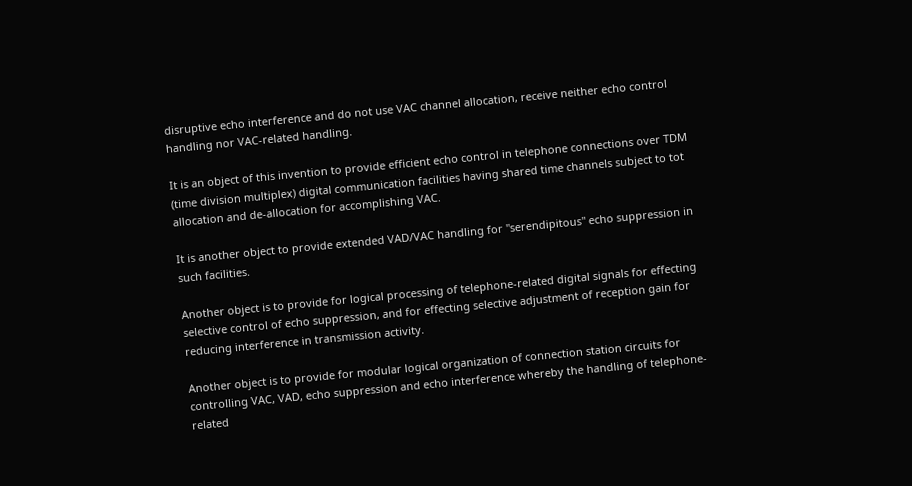disruptive echo interference and do not use VAC channel allocation, receive neither echo control handling nor VAC-related handling.

It is an object of this invention to provide efficient echo control in telephone connections over TDM (time division multiplex) digital communication facilities having shared time channels subject to tot allocation and de-allocation for accomplishing VAC.

It is another object to provide extended VAD/VAC handling for "serendipitous" echo suppression in such facilities.

Another object is to provide for logical processing of telephone-related digital signals for effecting selective control of echo suppression, and for effecting selective adjustment of reception gain for reducing interference in transmission activity.

Another object is to provide for modular logical organization of connection station circuits for controlling VAC, VAD, echo suppression and echo interference whereby the handling of telephone-related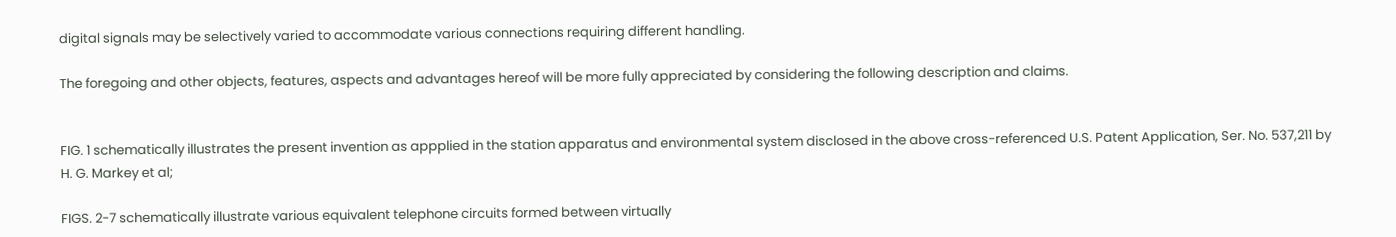digital signals may be selectively varied to accommodate various connections requiring different handling.

The foregoing and other objects, features, aspects and advantages hereof will be more fully appreciated by considering the following description and claims.


FIG. 1 schematically illustrates the present invention as appplied in the station apparatus and environmental system disclosed in the above cross-referenced U.S. Patent Application, Ser. No. 537,211 by H. G. Markey et al;

FIGS. 2-7 schematically illustrate various equivalent telephone circuits formed between virtually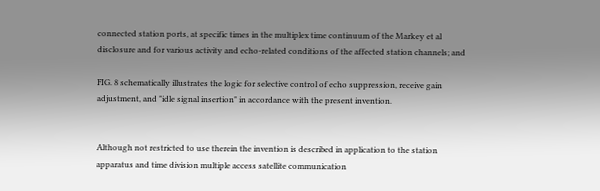connected station ports, at specific times in the multiplex time continuum of the Markey et al disclosure and for various activity and echo-related conditions of the affected station channels; and

FIG. 8 schematically illustrates the logic for selective control of echo suppression, receive gain adjustment, and "idle signal insertion" in accordance with the present invention.


Although not restricted to use therein the invention is described in application to the station apparatus and time division multiple access satellite communication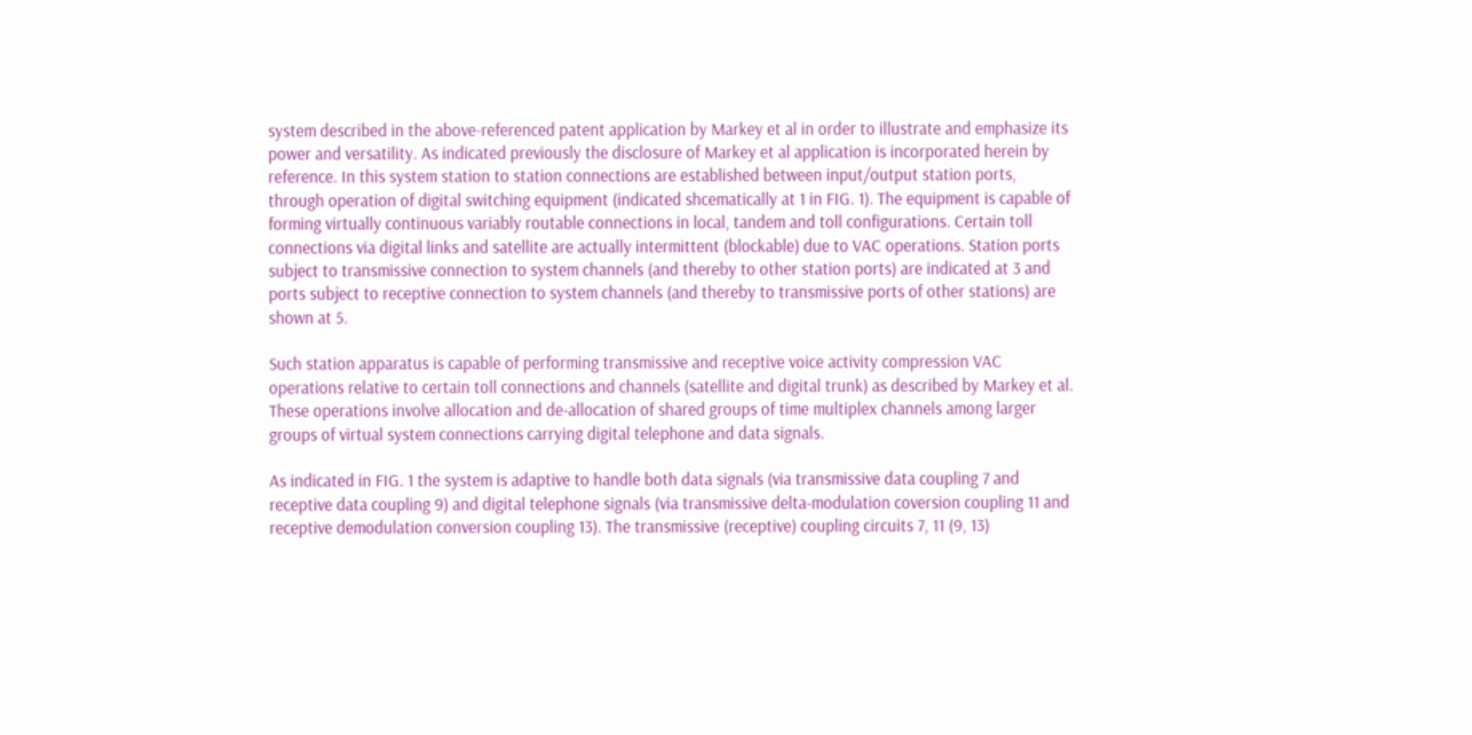system described in the above-referenced patent application by Markey et al in order to illustrate and emphasize its power and versatility. As indicated previously the disclosure of Markey et al application is incorporated herein by reference. In this system station to station connections are established between input/output station ports, through operation of digital switching equipment (indicated shcematically at 1 in FIG. 1). The equipment is capable of forming virtually continuous variably routable connections in local, tandem and toll configurations. Certain toll connections via digital links and satellite are actually intermittent (blockable) due to VAC operations. Station ports subject to transmissive connection to system channels (and thereby to other station ports) are indicated at 3 and ports subject to receptive connection to system channels (and thereby to transmissive ports of other stations) are shown at 5.

Such station apparatus is capable of performing transmissive and receptive voice activity compression VAC operations relative to certain toll connections and channels (satellite and digital trunk) as described by Markey et al. These operations involve allocation and de-allocation of shared groups of time multiplex channels among larger groups of virtual system connections carrying digital telephone and data signals.

As indicated in FIG. 1 the system is adaptive to handle both data signals (via transmissive data coupling 7 and receptive data coupling 9) and digital telephone signals (via transmissive delta-modulation coversion coupling 11 and receptive demodulation conversion coupling 13). The transmissive (receptive) coupling circuits 7, 11 (9, 13)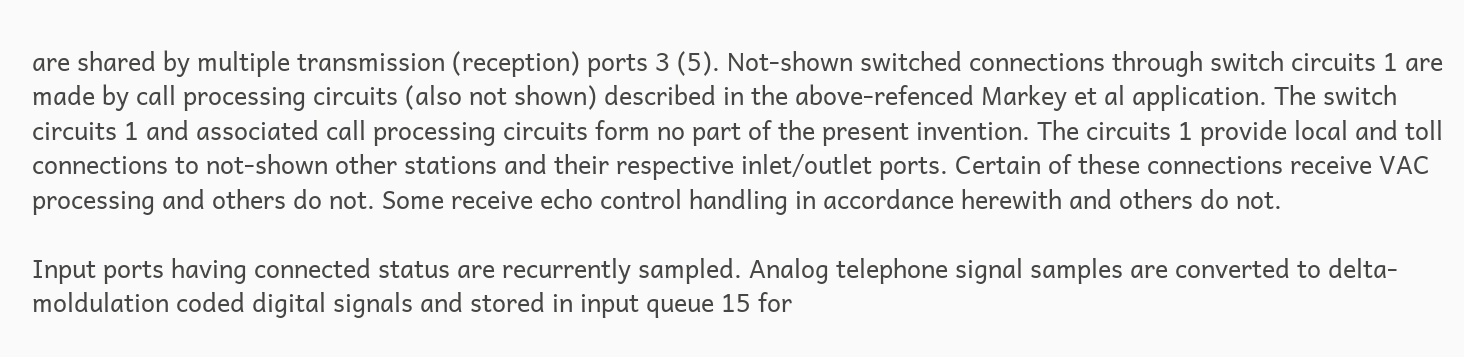are shared by multiple transmission (reception) ports 3 (5). Not-shown switched connections through switch circuits 1 are made by call processing circuits (also not shown) described in the above-refenced Markey et al application. The switch circuits 1 and associated call processing circuits form no part of the present invention. The circuits 1 provide local and toll connections to not-shown other stations and their respective inlet/outlet ports. Certain of these connections receive VAC processing and others do not. Some receive echo control handling in accordance herewith and others do not.

Input ports having connected status are recurrently sampled. Analog telephone signal samples are converted to delta-moldulation coded digital signals and stored in input queue 15 for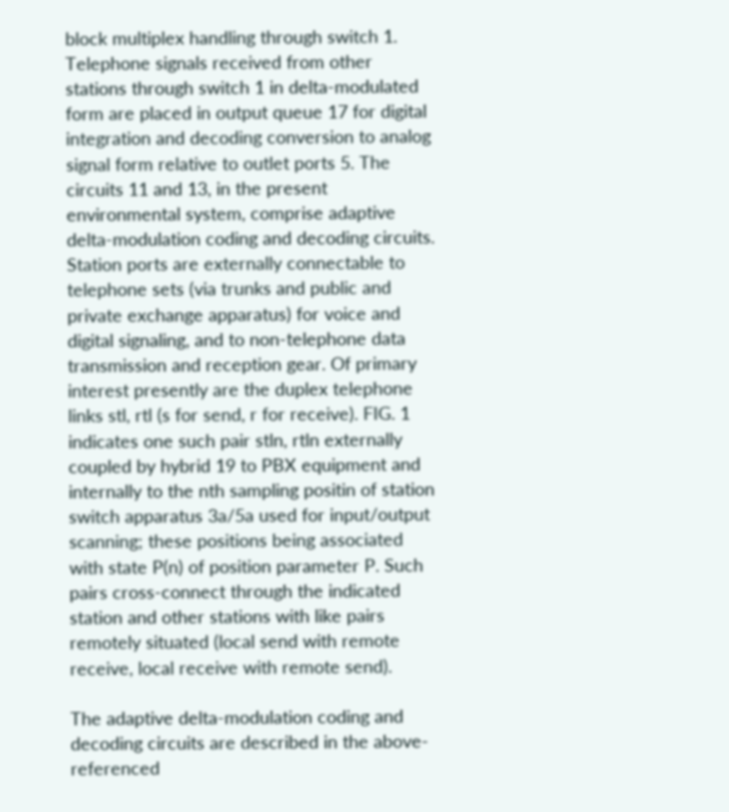block multiplex handling through switch 1. Telephone signals received from other stations through switch 1 in delta-modulated form are placed in output queue 17 for digital integration and decoding conversion to analog signal form relative to outlet ports 5. The circuits 11 and 13, in the present environmental system, comprise adaptive delta-modulation coding and decoding circuits. Station ports are externally connectable to telephone sets (via trunks and public and private exchange apparatus) for voice and digital signaling, and to non-telephone data transmission and reception gear. Of primary interest presently are the duplex telephone links stl, rtl (s for send, r for receive). FIG. 1 indicates one such pair stln, rtln externally coupled by hybrid 19 to PBX equipment and internally to the nth sampling positin of station switch apparatus 3a/5a used for input/output scanning; these positions being associated with state P(n) of position parameter P. Such pairs cross-connect through the indicated station and other stations with like pairs remotely situated (local send with remote receive, local receive with remote send).

The adaptive delta-modulation coding and decoding circuits are described in the above-referenced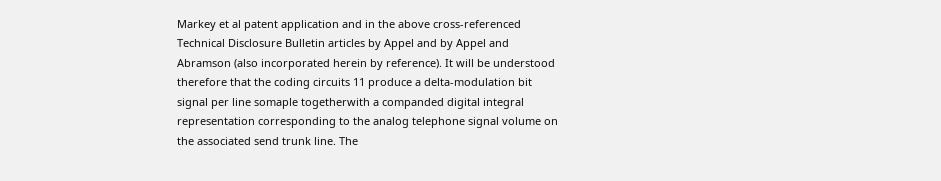Markey et al patent application and in the above cross-referenced Technical Disclosure Bulletin articles by Appel and by Appel and Abramson (also incorporated herein by reference). It will be understood therefore that the coding circuits 11 produce a delta-modulation bit signal per line somaple togetherwith a companded digital integral representation corresponding to the analog telephone signal volume on the associated send trunk line. The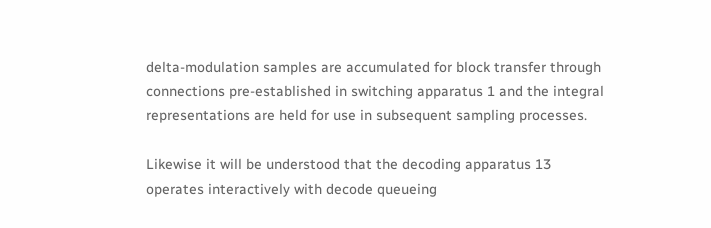delta-modulation samples are accumulated for block transfer through connections pre-established in switching apparatus 1 and the integral representations are held for use in subsequent sampling processes.

Likewise it will be understood that the decoding apparatus 13 operates interactively with decode queueing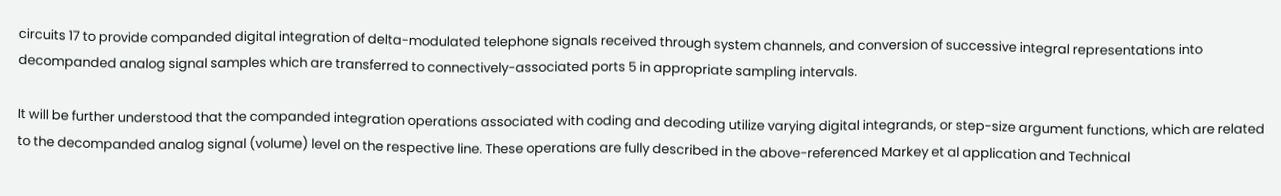circuits 17 to provide companded digital integration of delta-modulated telephone signals received through system channels, and conversion of successive integral representations into decompanded analog signal samples which are transferred to connectively-associated ports 5 in appropriate sampling intervals.

It will be further understood that the companded integration operations associated with coding and decoding utilize varying digital integrands, or step-size argument functions, which are related to the decompanded analog signal (volume) level on the respective line. These operations are fully described in the above-referenced Markey et al application and Technical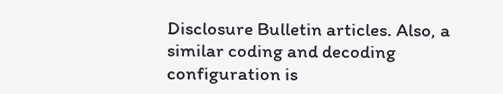Disclosure Bulletin articles. Also, a similar coding and decoding configuration is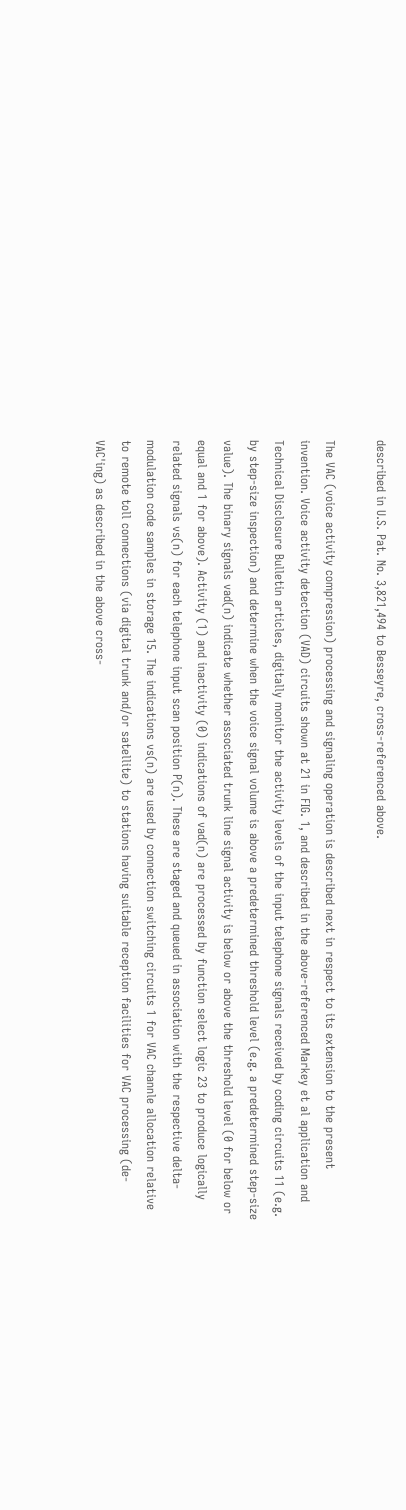described in U.S. Pat. No. 3,821,494 to Besseyre, cross-referenced above.

The VAC (voice activity compression) processing and signaling operation is described next in respect to its extension to the present invention. Voice activity detection (VAD) circuits shown at 21 in FIG. 1, and described in the above-referenced Markey et al application and Technical Disclosure Bulletin articles, digitally monitor the activity levels of the input telephone signals received by coding circuits 11 (e.g. by step-size inspection) and determine when the voice signal volume is above a predetermined threshold level (e.g. a predetermined step-size value). The binary signals vad(n) indicate whether associated trunk line signal activity is below or above the threshold level (0 for below or equal and 1 for above). Activity (1) and inactivity (0) indications of vad(n) are processed by function select logic 23 to produce logically related signals vs(n) for each telephone input scan position P(n). These are staged and queued in association with the respective delta-modulation code samples in storage 15. The indications vs(n) are used by connection switching circuits 1 for VAC channle allocation relative to remote toll connections (via digital trunk and/or satellite) to stations having suitable reception facilities for VAC processing (de-VAC'ing) as described in the above cross-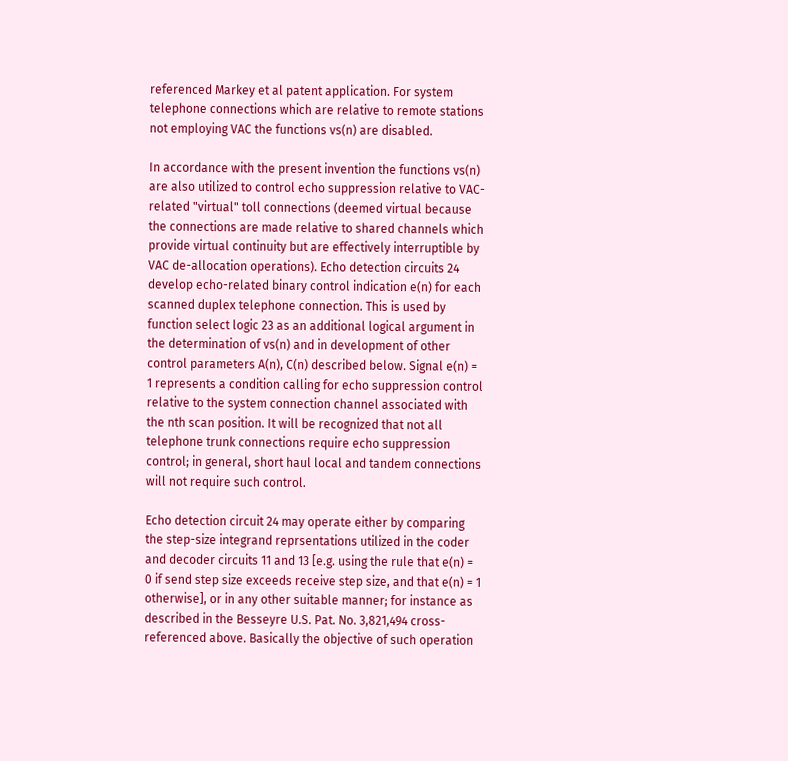referenced Markey et al patent application. For system telephone connections which are relative to remote stations not employing VAC the functions vs(n) are disabled.

In accordance with the present invention the functions vs(n) are also utilized to control echo suppression relative to VAC-related "virtual" toll connections (deemed virtual because the connections are made relative to shared channels which provide virtual continuity but are effectively interruptible by VAC de-allocation operations). Echo detection circuits 24 develop echo-related binary control indication e(n) for each scanned duplex telephone connection. This is used by function select logic 23 as an additional logical argument in the determination of vs(n) and in development of other control parameters A(n), C(n) described below. Signal e(n) = 1 represents a condition calling for echo suppression control relative to the system connection channel associated with the nth scan position. It will be recognized that not all telephone trunk connections require echo suppression control; in general, short haul local and tandem connections will not require such control.

Echo detection circuit 24 may operate either by comparing the step-size integrand reprsentations utilized in the coder and decoder circuits 11 and 13 [e.g. using the rule that e(n) = 0 if send step size exceeds receive step size, and that e(n) = 1 otherwise], or in any other suitable manner; for instance as described in the Besseyre U.S. Pat. No. 3,821,494 cross-referenced above. Basically the objective of such operation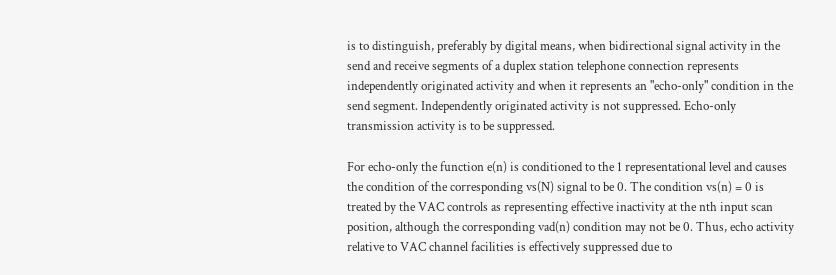is to distinguish, preferably by digital means, when bidirectional signal activity in the send and receive segments of a duplex station telephone connection represents independently originated activity and when it represents an "echo-only" condition in the send segment. Independently originated activity is not suppressed. Echo-only transmission activity is to be suppressed.

For echo-only the function e(n) is conditioned to the 1 representational level and causes the condition of the corresponding vs(N) signal to be 0. The condition vs(n) = 0 is treated by the VAC controls as representing effective inactivity at the nth input scan position, although the corresponding vad(n) condition may not be 0. Thus, echo activity relative to VAC channel facilities is effectively suppressed due to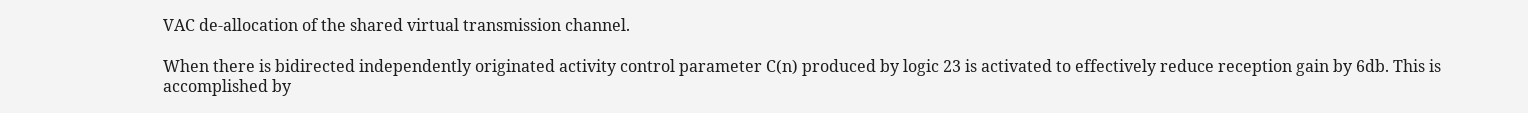VAC de-allocation of the shared virtual transmission channel.

When there is bidirected independently originated activity control parameter C(n) produced by logic 23 is activated to effectively reduce reception gain by 6db. This is accomplished by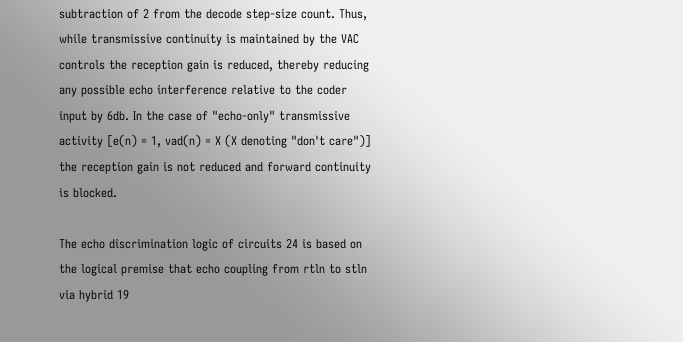subtraction of 2 from the decode step-size count. Thus, while transmissive continuity is maintained by the VAC controls the reception gain is reduced, thereby reducing any possible echo interference relative to the coder input by 6db. In the case of "echo-only" transmissive activity [e(n) = 1, vad(n) = X (X denoting "don't care")] the reception gain is not reduced and forward continuity is blocked.

The echo discrimination logic of circuits 24 is based on the logical premise that echo coupling from rtln to stln via hybrid 19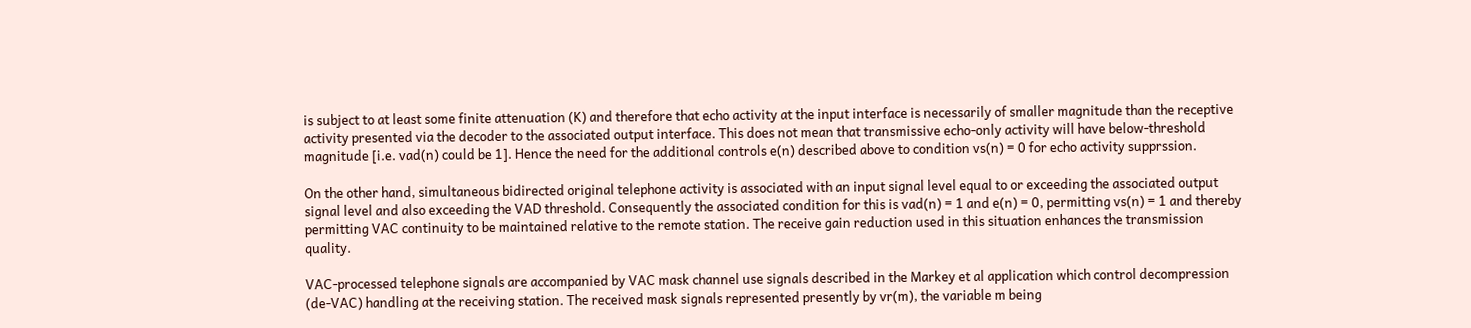is subject to at least some finite attenuation (K) and therefore that echo activity at the input interface is necessarily of smaller magnitude than the receptive activity presented via the decoder to the associated output interface. This does not mean that transmissive echo-only activity will have below-threshold magnitude [i.e. vad(n) could be 1]. Hence the need for the additional controls e(n) described above to condition vs(n) = 0 for echo activity supprssion.

On the other hand, simultaneous bidirected original telephone activity is associated with an input signal level equal to or exceeding the associated output signal level and also exceeding the VAD threshold. Consequently the associated condition for this is vad(n) = 1 and e(n) = 0, permitting vs(n) = 1 and thereby permitting VAC continuity to be maintained relative to the remote station. The receive gain reduction used in this situation enhances the transmission quality.

VAC-processed telephone signals are accompanied by VAC mask channel use signals described in the Markey et al application which control decompression (de-VAC) handling at the receiving station. The received mask signals represented presently by vr(m), the variable m being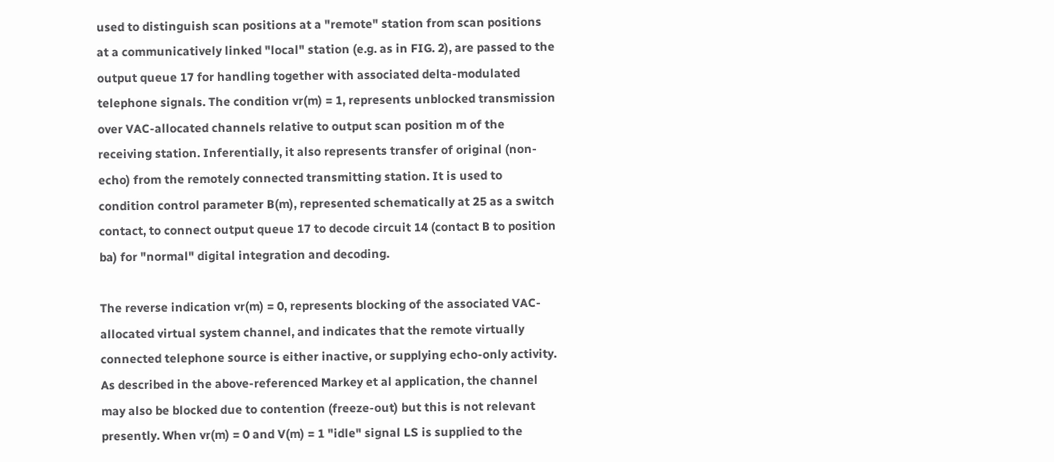used to distinguish scan positions at a "remote" station from scan positions at a communicatively linked "local" station (e.g. as in FIG. 2), are passed to the output queue 17 for handling together with associated delta-modulated telephone signals. The condition vr(m) = 1, represents unblocked transmission over VAC-allocated channels relative to output scan position m of the receiving station. Inferentially, it also represents transfer of original (non-echo) from the remotely connected transmitting station. It is used to condition control parameter B(m), represented schematically at 25 as a switch contact, to connect output queue 17 to decode circuit 14 (contact B to position ba) for "normal" digital integration and decoding.

The reverse indication vr(m) = 0, represents blocking of the associated VAC-allocated virtual system channel, and indicates that the remote virtually connected telephone source is either inactive, or supplying echo-only activity. As described in the above-referenced Markey et al application, the channel may also be blocked due to contention (freeze-out) but this is not relevant presently. When vr(m) = 0 and V(m) = 1 "idle" signal LS is supplied to the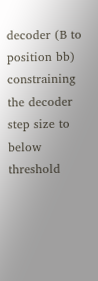decoder (B to position bb) constraining the decoder step size to below threshold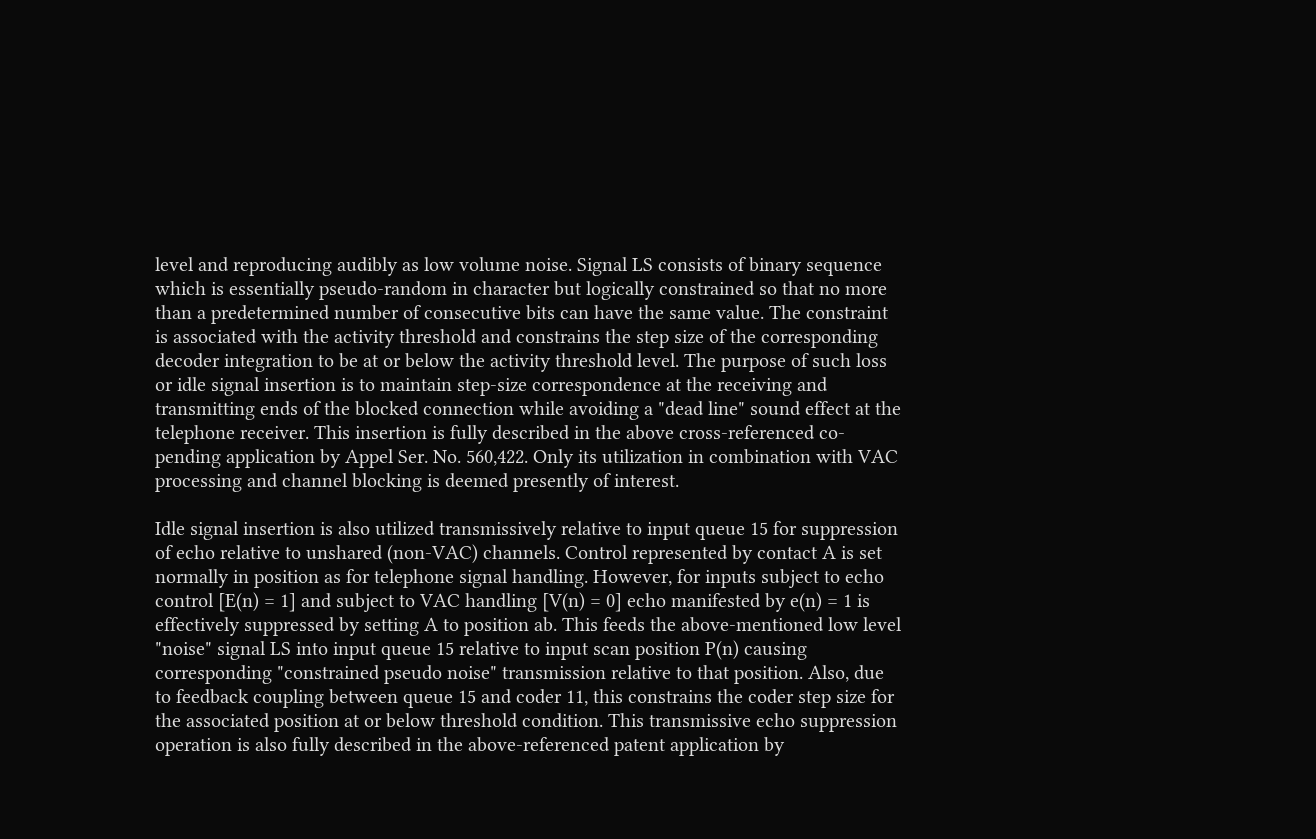level and reproducing audibly as low volume noise. Signal LS consists of binary sequence which is essentially pseudo-random in character but logically constrained so that no more than a predetermined number of consecutive bits can have the same value. The constraint is associated with the activity threshold and constrains the step size of the corresponding decoder integration to be at or below the activity threshold level. The purpose of such loss or idle signal insertion is to maintain step-size correspondence at the receiving and transmitting ends of the blocked connection while avoiding a "dead line" sound effect at the telephone receiver. This insertion is fully described in the above cross-referenced co-pending application by Appel Ser. No. 560,422. Only its utilization in combination with VAC processing and channel blocking is deemed presently of interest.

Idle signal insertion is also utilized transmissively relative to input queue 15 for suppression of echo relative to unshared (non-VAC) channels. Control represented by contact A is set normally in position as for telephone signal handling. However, for inputs subject to echo control [E(n) = 1] and subject to VAC handling [V(n) = 0] echo manifested by e(n) = 1 is effectively suppressed by setting A to position ab. This feeds the above-mentioned low level "noise" signal LS into input queue 15 relative to input scan position P(n) causing corresponding "constrained pseudo noise" transmission relative to that position. Also, due to feedback coupling between queue 15 and coder 11, this constrains the coder step size for the associated position at or below threshold condition. This transmissive echo suppression operation is also fully described in the above-referenced patent application by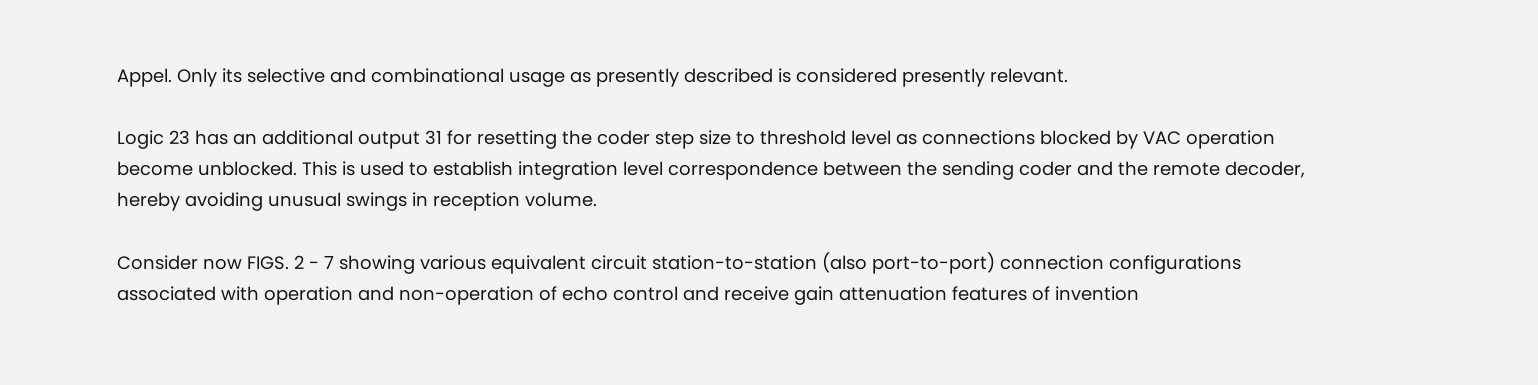Appel. Only its selective and combinational usage as presently described is considered presently relevant.

Logic 23 has an additional output 31 for resetting the coder step size to threshold level as connections blocked by VAC operation become unblocked. This is used to establish integration level correspondence between the sending coder and the remote decoder, hereby avoiding unusual swings in reception volume.

Consider now FIGS. 2 - 7 showing various equivalent circuit station-to-station (also port-to-port) connection configurations associated with operation and non-operation of echo control and receive gain attenuation features of invention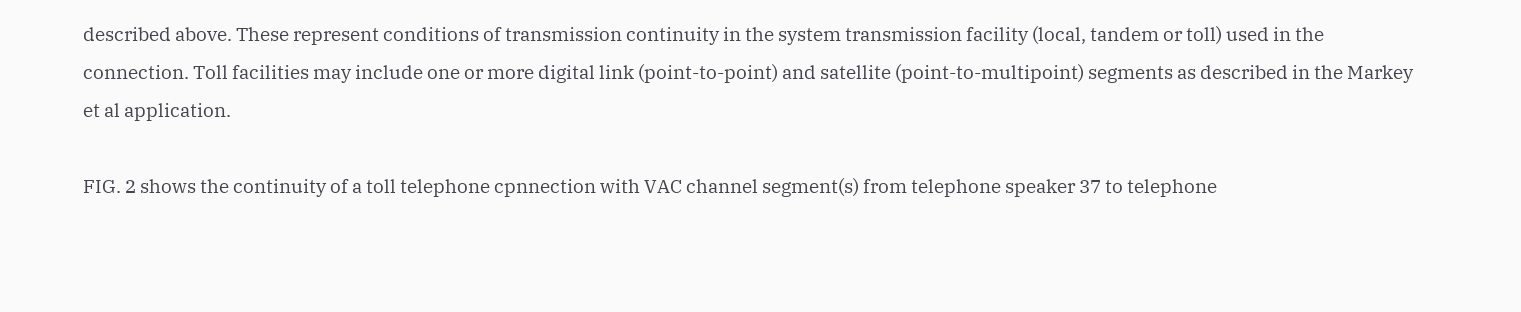described above. These represent conditions of transmission continuity in the system transmission facility (local, tandem or toll) used in the connection. Toll facilities may include one or more digital link (point-to-point) and satellite (point-to-multipoint) segments as described in the Markey et al application.

FIG. 2 shows the continuity of a toll telephone cpnnection with VAC channel segment(s) from telephone speaker 37 to telephone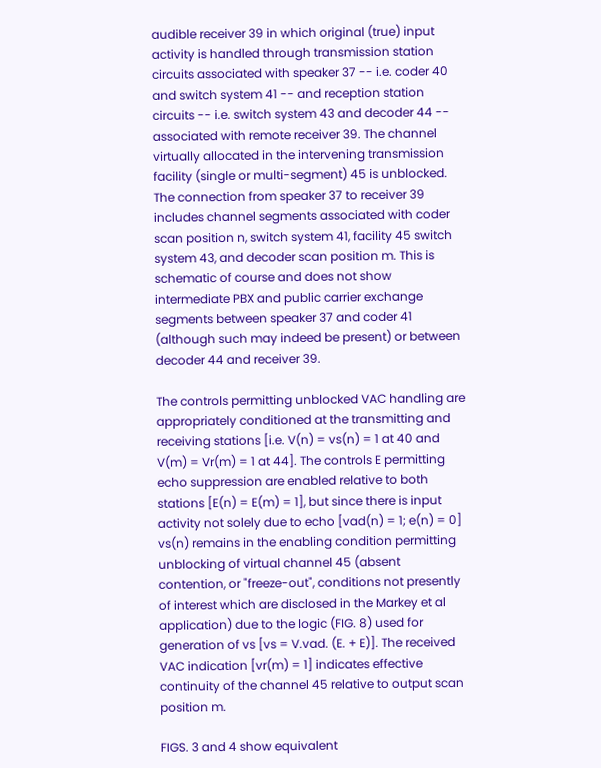audible receiver 39 in which original (true) input activity is handled through transmission station circuits associated with speaker 37 -- i.e. coder 40 and switch system 41 -- and reception station circuits -- i.e. switch system 43 and decoder 44 -- associated with remote receiver 39. The channel virtually allocated in the intervening transmission facility (single or multi-segment) 45 is unblocked. The connection from speaker 37 to receiver 39 includes channel segments associated with coder scan position n, switch system 41, facility 45 switch system 43, and decoder scan position m. This is schematic of course and does not show intermediate PBX and public carrier exchange segments between speaker 37 and coder 41 (although such may indeed be present) or between decoder 44 and receiver 39.

The controls permitting unblocked VAC handling are appropriately conditioned at the transmitting and receiving stations [i.e. V(n) = vs(n) = 1 at 40 and V(m) = Vr(m) = 1 at 44]. The controls E permitting echo suppression are enabled relative to both stations [E(n) = E(m) = 1], but since there is input activity not solely due to echo [vad(n) = 1; e(n) = 0] vs(n) remains in the enabling condition permitting unblocking of virtual channel 45 (absent contention, or "freeze-out", conditions not presently of interest which are disclosed in the Markey et al application) due to the logic (FIG. 8) used for generation of vs [vs = V.vad. (E. + E)]. The received VAC indication [vr(m) = 1] indicates effective continuity of the channel 45 relative to output scan position m.

FIGS. 3 and 4 show equivalent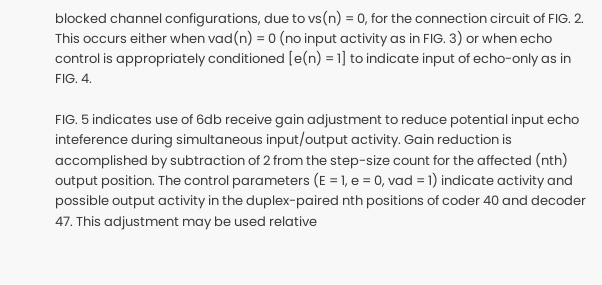blocked channel configurations, due to vs(n) = 0, for the connection circuit of FIG. 2. This occurs either when vad(n) = 0 (no input activity as in FIG. 3) or when echo control is appropriately conditioned [e(n) = 1] to indicate input of echo-only as in FIG. 4.

FIG. 5 indicates use of 6db receive gain adjustment to reduce potential input echo inteference during simultaneous input/output activity. Gain reduction is accomplished by subtraction of 2 from the step-size count for the affected (nth) output position. The control parameters (E = 1, e = 0, vad = 1) indicate activity and possible output activity in the duplex-paired nth positions of coder 40 and decoder 47. This adjustment may be used relative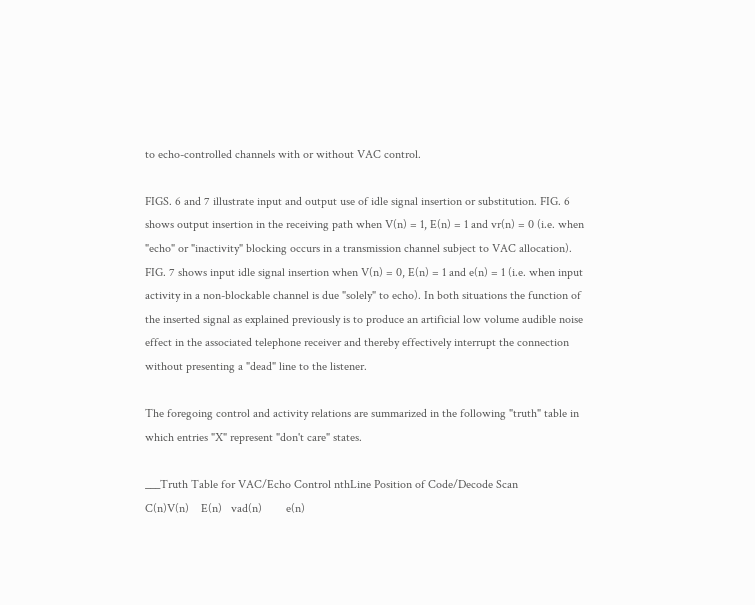to echo-controlled channels with or without VAC control.

FIGS. 6 and 7 illustrate input and output use of idle signal insertion or substitution. FIG. 6 shows output insertion in the receiving path when V(n) = 1, E(n) = 1 and vr(n) = 0 (i.e. when "echo" or "inactivity" blocking occurs in a transmission channel subject to VAC allocation). FIG. 7 shows input idle signal insertion when V(n) = 0, E(n) = 1 and e(n) = 1 (i.e. when input activity in a non-blockable channel is due "solely" to echo). In both situations the function of the inserted signal as explained previously is to produce an artificial low volume audible noise effect in the associated telephone receiver and thereby effectively interrupt the connection without presenting a "dead" line to the listener.

The foregoing control and activity relations are summarized in the following "truth" table in which entries "X" represent "don't care" states.

___Truth Table for VAC/Echo Control nthLine Position of Code/Decode Scan                            C(n)V(n)    E(n)   vad(n)        e(n)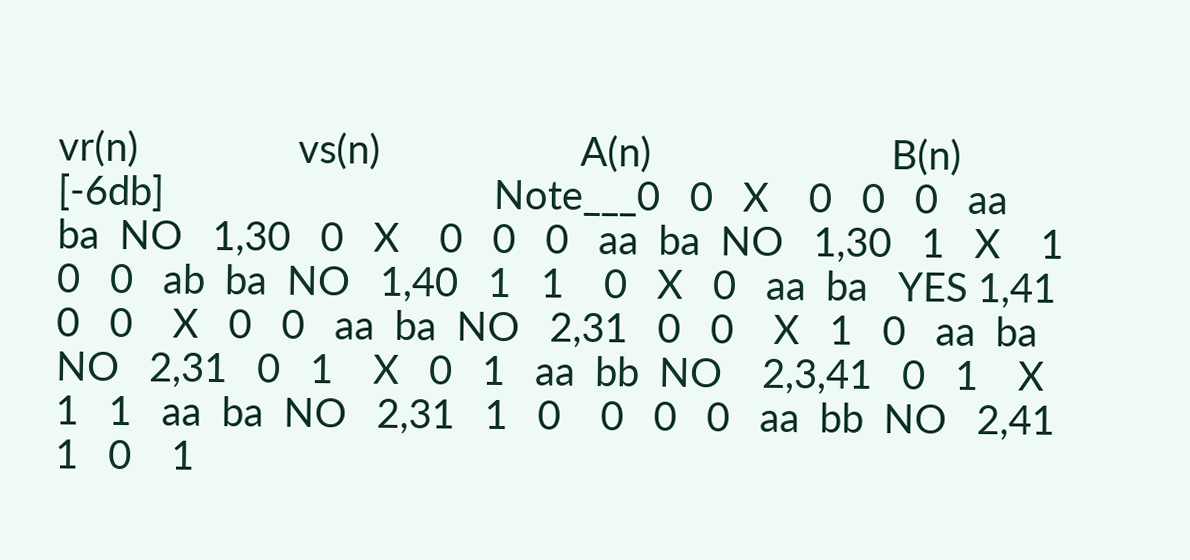vr(n)                vs(n)                    A(n)                        B(n)                            [-6db]                                 Note___0   0   X    0   0   0   aa  ba  NO   1,30   0   X    0   0   0   aa  ba  NO   1,30   1   X    1   0   0   ab  ba  NO   1,40   1   1    0   X   0   aa  ba   YES 1,41   0   0    X   0   0   aa  ba  NO   2,31   0   0    X   1   0   aa  ba  NO   2,31   0   1    X   0   1   aa  bb  NO    2,3,41   0   1    X   1   1   aa  ba  NO   2,31   1   0    0   0   0   aa  bb  NO   2,41   1   0    1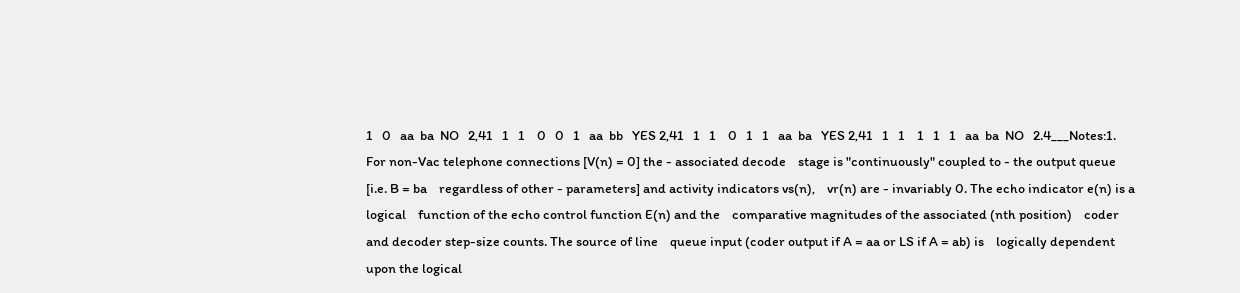1   0   aa  ba  NO   2,41   1   1    0   0   1   aa  bb   YES 2,41   1   1    0   1   1   aa  ba   YES 2,41   1   1    1   1   1   aa  ba  NO   2.4___Notes:1.  For non-Vac telephone connections [V(n) = 0] the - associated decode    stage is "continuously" coupled to - the output queue [i.e. B = ba    regardless of other - parameters] and activity indicators vs(n),    vr(n) are - invariably 0. The echo indicator e(n) is a logical    function of the echo control function E(n) and the    comparative magnitudes of the associated (nth position)    coder and decoder step-size counts. The source of line    queue input (coder output if A = aa or LS if A = ab) is    logically dependent upon the logical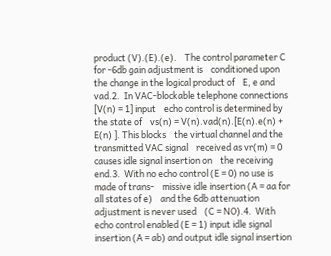product (V).(E).(e).    The control parameter C for -6db gain adjustment is    conditioned upon the change in the logical product of    E, e and vad.2.  In VAC-blockable telephone connections [V(n) = 1] input    echo control is determined by the state of    vs(n) = V(n).vad(n).[E(n).e(n) + E(n) ]. This blocks    the virtual channel and the transmitted VAC signal    received as vr(m) = 0 causes idle signal insertion on    the receiving end.3.  With no echo control (E = 0) no use is made of trans-    missive idle insertion (A = aa for all states of e)    and the 6db attenuation adjustment is never used    (C = NO).4.  With echo control enabled (E = 1) input idle signal    insertion (A = ab) and output idle signal insertion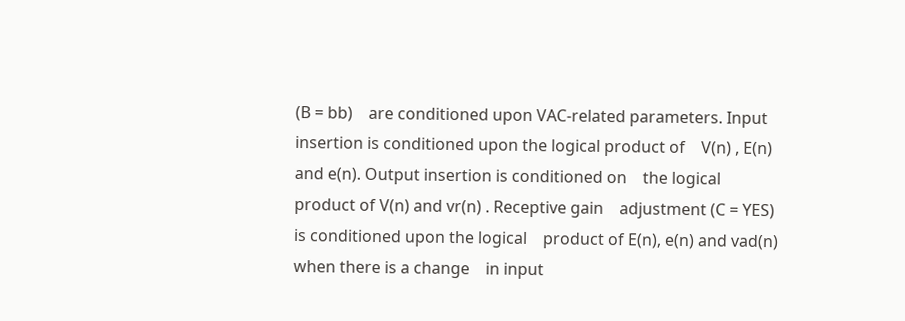(B = bb)    are conditioned upon VAC-related parameters. Input    insertion is conditioned upon the logical product of    V(n) , E(n) and e(n). Output insertion is conditioned on    the logical product of V(n) and vr(n) . Receptive gain    adjustment (C = YES) is conditioned upon the logical    product of E(n), e(n) and vad(n) when there is a change    in input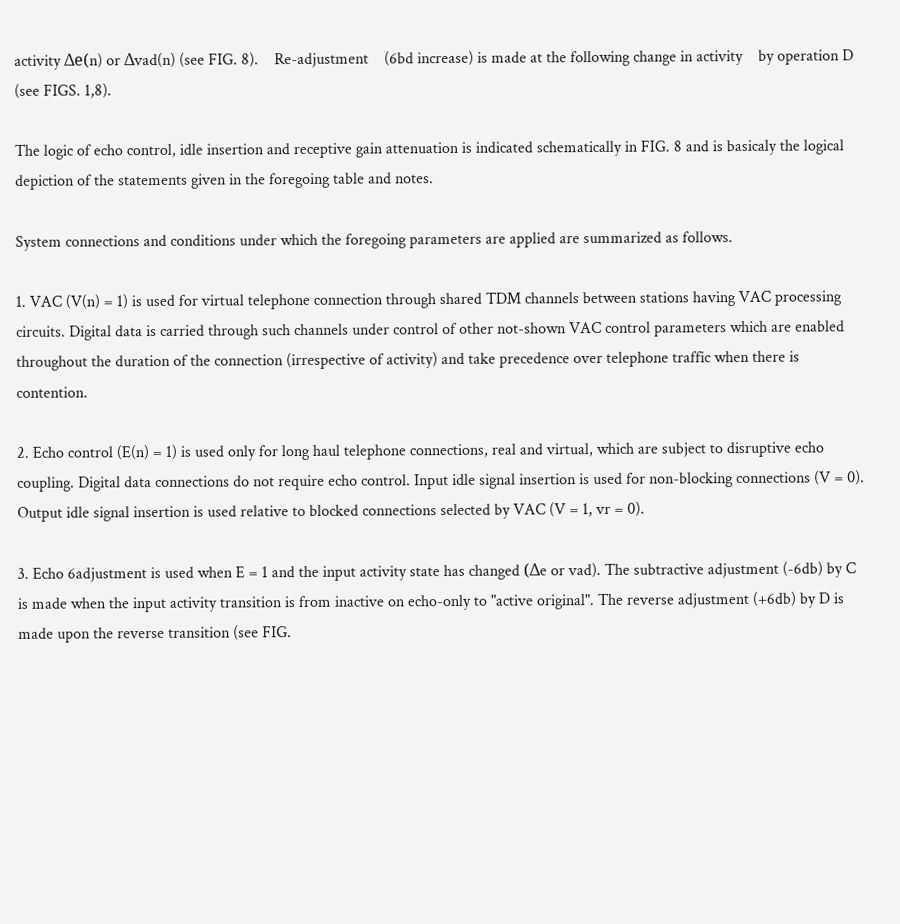activity Δe(n) or Δvad(n) (see FIG. 8).    Re-adjustment    (6bd increase) is made at the following change in activity    by operation D (see FIGS. 1,8).

The logic of echo control, idle insertion and receptive gain attenuation is indicated schematically in FIG. 8 and is basicaly the logical depiction of the statements given in the foregoing table and notes.

System connections and conditions under which the foregoing parameters are applied are summarized as follows.

1. VAC (V(n) = 1) is used for virtual telephone connection through shared TDM channels between stations having VAC processing circuits. Digital data is carried through such channels under control of other not-shown VAC control parameters which are enabled throughout the duration of the connection (irrespective of activity) and take precedence over telephone traffic when there is contention.

2. Echo control (E(n) = 1) is used only for long haul telephone connections, real and virtual, which are subject to disruptive echo coupling. Digital data connections do not require echo control. Input idle signal insertion is used for non-blocking connections (V = 0). Output idle signal insertion is used relative to blocked connections selected by VAC (V = 1, vr = 0).

3. Echo 6adjustment is used when E = 1 and the input activity state has changed (Δe or vad). The subtractive adjustment (-6db) by C is made when the input activity transition is from inactive on echo-only to "active original". The reverse adjustment (+6db) by D is made upon the reverse transition (see FIG.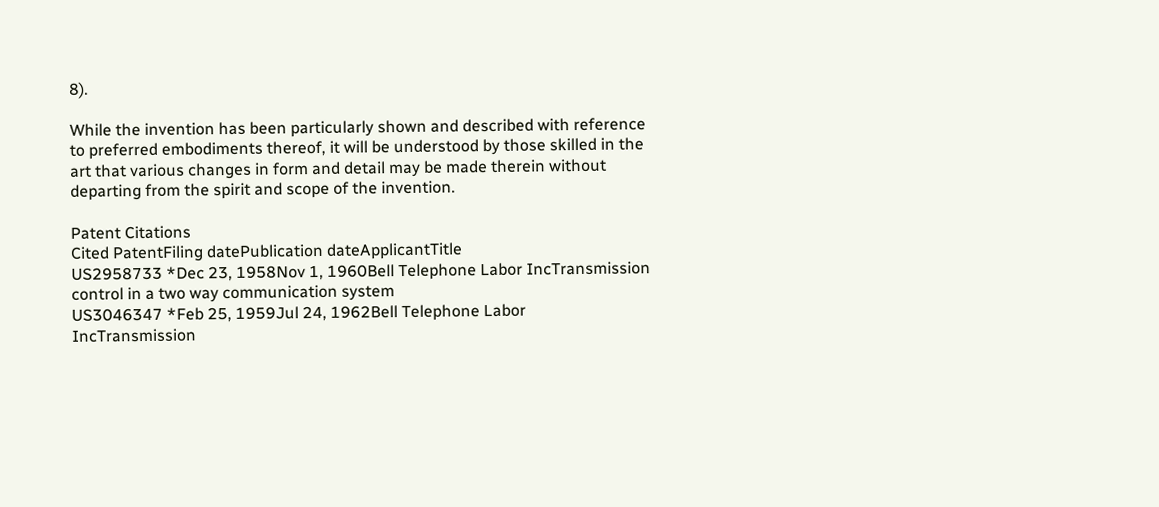8).

While the invention has been particularly shown and described with reference to preferred embodiments thereof, it will be understood by those skilled in the art that various changes in form and detail may be made therein without departing from the spirit and scope of the invention.

Patent Citations
Cited PatentFiling datePublication dateApplicantTitle
US2958733 *Dec 23, 1958Nov 1, 1960Bell Telephone Labor IncTransmission control in a two way communication system
US3046347 *Feb 25, 1959Jul 24, 1962Bell Telephone Labor IncTransmission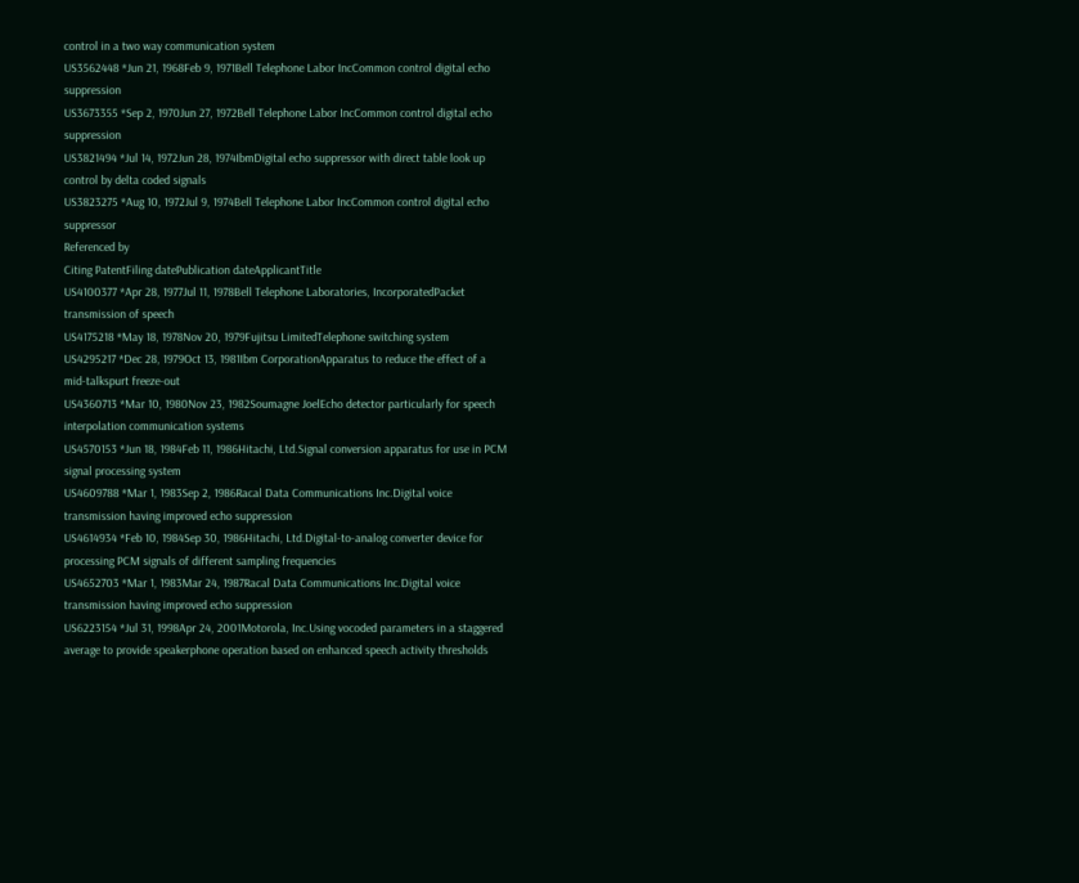control in a two way communication system
US3562448 *Jun 21, 1968Feb 9, 1971Bell Telephone Labor IncCommon control digital echo suppression
US3673355 *Sep 2, 1970Jun 27, 1972Bell Telephone Labor IncCommon control digital echo suppression
US3821494 *Jul 14, 1972Jun 28, 1974IbmDigital echo suppressor with direct table look up control by delta coded signals
US3823275 *Aug 10, 1972Jul 9, 1974Bell Telephone Labor IncCommon control digital echo suppressor
Referenced by
Citing PatentFiling datePublication dateApplicantTitle
US4100377 *Apr 28, 1977Jul 11, 1978Bell Telephone Laboratories, IncorporatedPacket transmission of speech
US4175218 *May 18, 1978Nov 20, 1979Fujitsu LimitedTelephone switching system
US4295217 *Dec 28, 1979Oct 13, 1981Ibm CorporationApparatus to reduce the effect of a mid-talkspurt freeze-out
US4360713 *Mar 10, 1980Nov 23, 1982Soumagne JoelEcho detector particularly for speech interpolation communication systems
US4570153 *Jun 18, 1984Feb 11, 1986Hitachi, Ltd.Signal conversion apparatus for use in PCM signal processing system
US4609788 *Mar 1, 1983Sep 2, 1986Racal Data Communications Inc.Digital voice transmission having improved echo suppression
US4614934 *Feb 10, 1984Sep 30, 1986Hitachi, Ltd.Digital-to-analog converter device for processing PCM signals of different sampling frequencies
US4652703 *Mar 1, 1983Mar 24, 1987Racal Data Communications Inc.Digital voice transmission having improved echo suppression
US6223154 *Jul 31, 1998Apr 24, 2001Motorola, Inc.Using vocoded parameters in a staggered average to provide speakerphone operation based on enhanced speech activity thresholds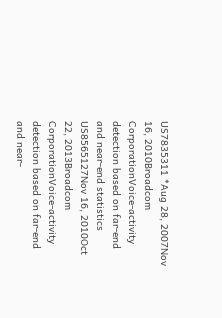US7835311 *Aug 28, 2007Nov 16, 2010Broadcom CorporationVoice-activity detection based on far-end and near-end statistics
US8565127Nov 16, 2010Oct 22, 2013Broadcom CorporationVoice-activity detection based on far-end and near-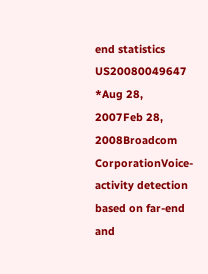end statistics
US20080049647 *Aug 28, 2007Feb 28, 2008Broadcom CorporationVoice-activity detection based on far-end and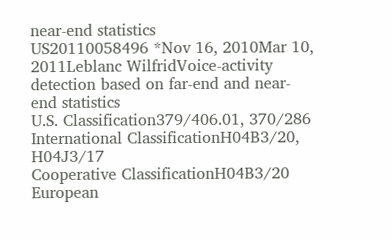near-end statistics
US20110058496 *Nov 16, 2010Mar 10, 2011Leblanc WilfridVoice-activity detection based on far-end and near-end statistics
U.S. Classification379/406.01, 370/286
International ClassificationH04B3/20, H04J3/17
Cooperative ClassificationH04B3/20
European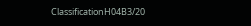ClassificationH04B3/20